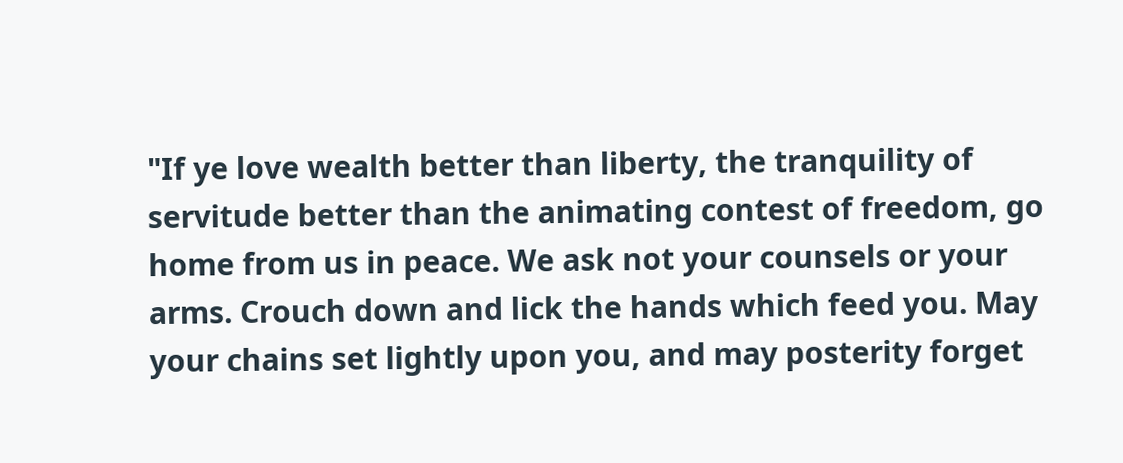"If ye love wealth better than liberty, the tranquility of servitude better than the animating contest of freedom, go home from us in peace. We ask not your counsels or your arms. Crouch down and lick the hands which feed you. May your chains set lightly upon you, and may posterity forget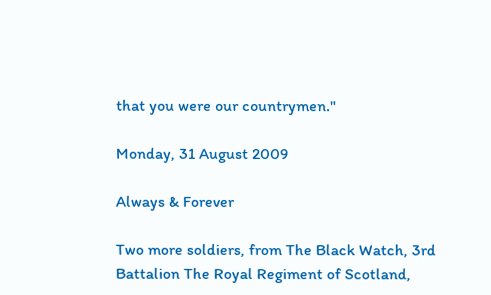that you were our countrymen."

Monday, 31 August 2009

Always & Forever

Two more soldiers, from The Black Watch, 3rd Battalion The Royal Regiment of Scotland,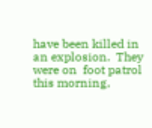have been killed in an explosion.  They were on  foot patrol this morning,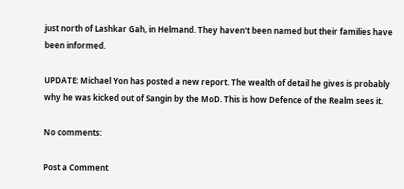just north of Lashkar Gah, in Helmand. They haven't been named but their families have been informed.

UPDATE: Michael Yon has posted a new report. The wealth of detail he gives is probably why he was kicked out of Sangin by the MoD. This is how Defence of the Realm sees it.

No comments:

Post a Comment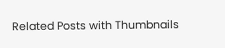Related Posts with Thumbnails